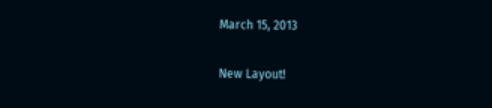March 15, 2013

New Layout!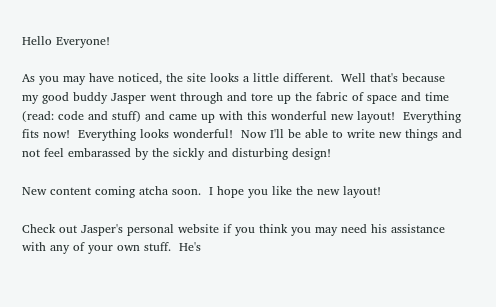Hello Everyone!

As you may have noticed, the site looks a little different.  Well that's because my good buddy Jasper went through and tore up the fabric of space and time (read: code and stuff) and came up with this wonderful new layout!  Everything fits now!  Everything looks wonderful!  Now I'll be able to write new things and not feel embarassed by the sickly and disturbing design!

New content coming atcha soon.  I hope you like the new layout!

Check out Jasper's personal website if you think you may need his assistance with any of your own stuff.  He's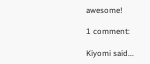awesome!

1 comment:

Kiyomi said...